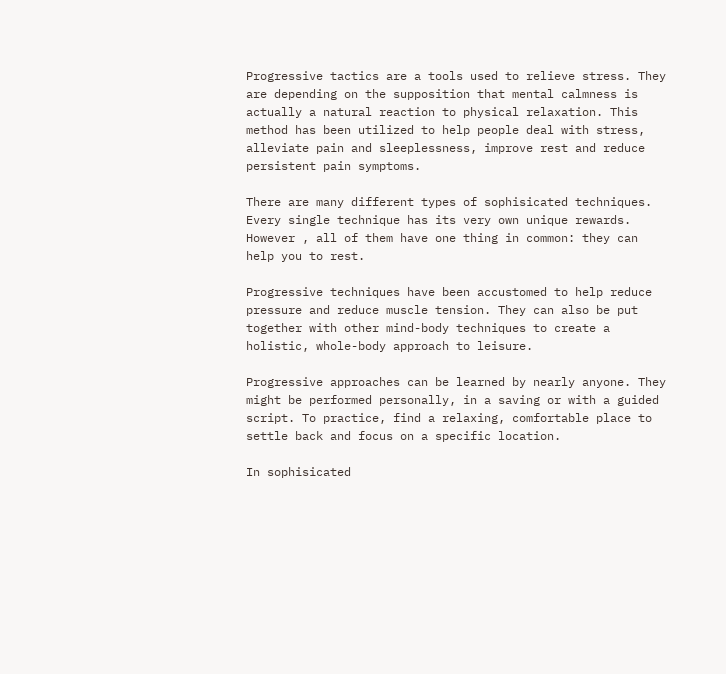Progressive tactics are a tools used to relieve stress. They are depending on the supposition that mental calmness is actually a natural reaction to physical relaxation. This method has been utilized to help people deal with stress, alleviate pain and sleeplessness, improve rest and reduce persistent pain symptoms.

There are many different types of sophisicated techniques. Every single technique has its very own unique rewards. However , all of them have one thing in common: they can help you to rest.

Progressive techniques have been accustomed to help reduce pressure and reduce muscle tension. They can also be put together with other mind-body techniques to create a holistic, whole-body approach to leisure.

Progressive approaches can be learned by nearly anyone. They might be performed personally, in a saving or with a guided script. To practice, find a relaxing, comfortable place to settle back and focus on a specific location.

In sophisicated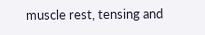muscle rest, tensing and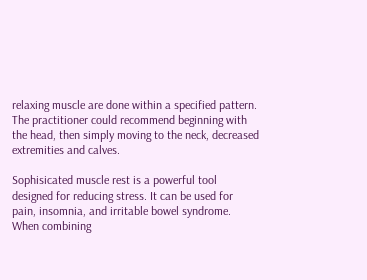relaxing muscle are done within a specified pattern. The practitioner could recommend beginning with the head, then simply moving to the neck, decreased extremities and calves.

Sophisicated muscle rest is a powerful tool designed for reducing stress. It can be used for pain, insomnia, and irritable bowel syndrome. When combining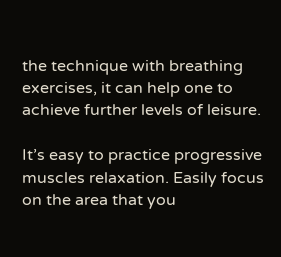the technique with breathing exercises, it can help one to achieve further levels of leisure.

It’s easy to practice progressive muscles relaxation. Easily focus on the area that you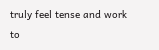truly feel tense and work to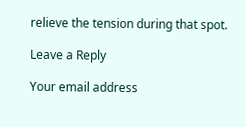relieve the tension during that spot.

Leave a Reply

Your email address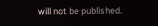will not be published.